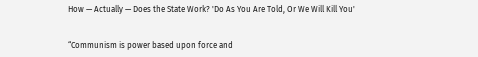How — Actually — Does the State Work? 'Do As You Are Told, Or We Will Kill You'


“Communism is power based upon force and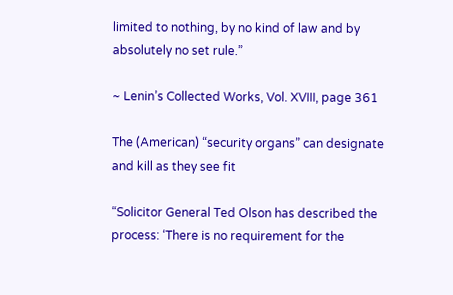limited to nothing, by no kind of law and by absolutely no set rule.”

~ Lenin’s Collected Works, Vol. XVIII, page 361

The (American) “security organs” can designate and kill as they see fit

“Solicitor General Ted Olson has described the process: ‘There is no requirement for the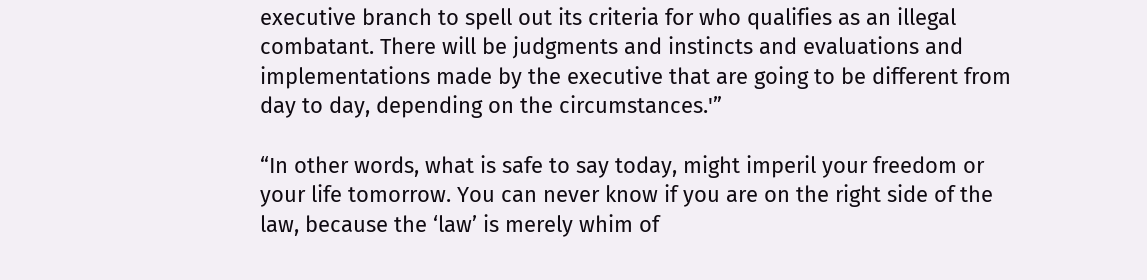executive branch to spell out its criteria for who qualifies as an illegal combatant. There will be judgments and instincts and evaluations and implementations made by the executive that are going to be different from day to day, depending on the circumstances.'”

“In other words, what is safe to say today, might imperil your freedom or your life tomorrow. You can never know if you are on the right side of the law, because the ‘law’ is merely whim of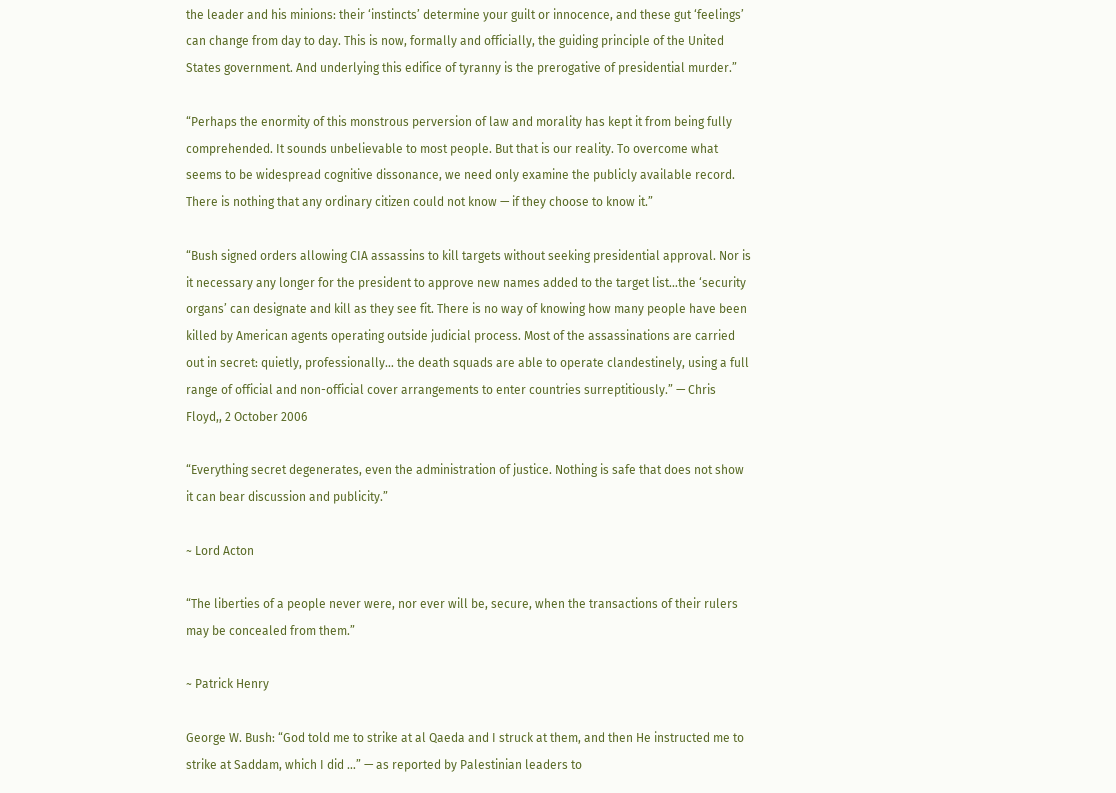the leader and his minions: their ‘instincts’ determine your guilt or innocence, and these gut ‘feelings’ can change from day to day. This is now, formally and officially, the guiding principle of the United States government. And underlying this edifice of tyranny is the prerogative of presidential murder.”

“Perhaps the enormity of this monstrous perversion of law and morality has kept it from being fully comprehended. It sounds unbelievable to most people. But that is our reality. To overcome what seems to be widespread cognitive dissonance, we need only examine the publicly available record. There is nothing that any ordinary citizen could not know — if they choose to know it.”

“Bush signed orders allowing CIA assassins to kill targets without seeking presidential approval. Nor is it necessary any longer for the president to approve new names added to the target list…the ‘security organs’ can designate and kill as they see fit. There is no way of knowing how many people have been killed by American agents operating outside judicial process. Most of the assassinations are carried out in secret: quietly, professionally… the death squads are able to operate clandestinely, using a full range of official and non-official cover arrangements to enter countries surreptitiously.” — Chris Floyd,, 2 October 2006

“Everything secret degenerates, even the administration of justice. Nothing is safe that does not show it can bear discussion and publicity.”

~ Lord Acton

“The liberties of a people never were, nor ever will be, secure, when the transactions of their rulers may be concealed from them.”

~ Patrick Henry

George W. Bush: “God told me to strike at al Qaeda and I struck at them, and then He instructed me to strike at Saddam, which I did …” — as reported by Palestinian leaders to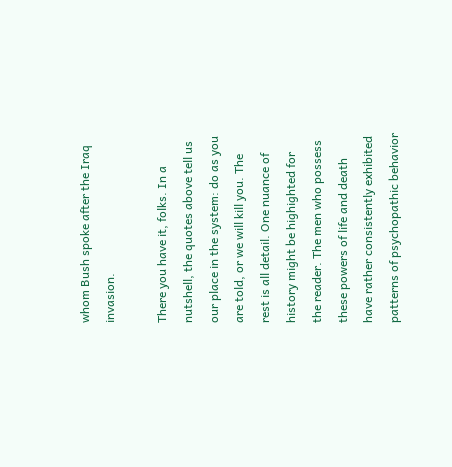whom Bush spoke after the Iraq invasion.

There you have it, folks. In a nutshell, the quotes above tell us our place in the system: do as you are told, or we will kill you. The rest is all detail. One nuance of history might be highighted for the reader. The men who possess these powers of life and death have rather consistently exhibited patterns of psychopathic behavior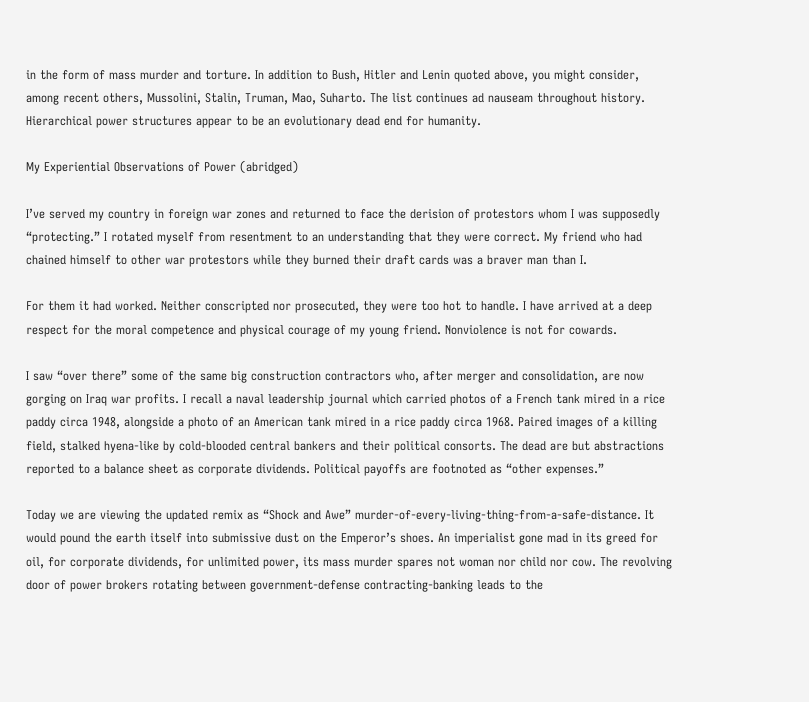in the form of mass murder and torture. In addition to Bush, Hitler and Lenin quoted above, you might consider, among recent others, Mussolini, Stalin, Truman, Mao, Suharto. The list continues ad nauseam throughout history. Hierarchical power structures appear to be an evolutionary dead end for humanity.

My Experiential Observations of Power (abridged)

I’ve served my country in foreign war zones and returned to face the derision of protestors whom I was supposedly “protecting.” I rotated myself from resentment to an understanding that they were correct. My friend who had chained himself to other war protestors while they burned their draft cards was a braver man than I.

For them it had worked. Neither conscripted nor prosecuted, they were too hot to handle. I have arrived at a deep respect for the moral competence and physical courage of my young friend. Nonviolence is not for cowards.

I saw “over there” some of the same big construction contractors who, after merger and consolidation, are now gorging on Iraq war profits. I recall a naval leadership journal which carried photos of a French tank mired in a rice paddy circa 1948, alongside a photo of an American tank mired in a rice paddy circa 1968. Paired images of a killing field, stalked hyena-like by cold-blooded central bankers and their political consorts. The dead are but abstractions reported to a balance sheet as corporate dividends. Political payoffs are footnoted as “other expenses.”

Today we are viewing the updated remix as “Shock and Awe” murder-of-every-living-thing-from-a-safe-distance. It would pound the earth itself into submissive dust on the Emperor’s shoes. An imperialist gone mad in its greed for oil, for corporate dividends, for unlimited power, its mass murder spares not woman nor child nor cow. The revolving door of power brokers rotating between government-defense contracting-banking leads to the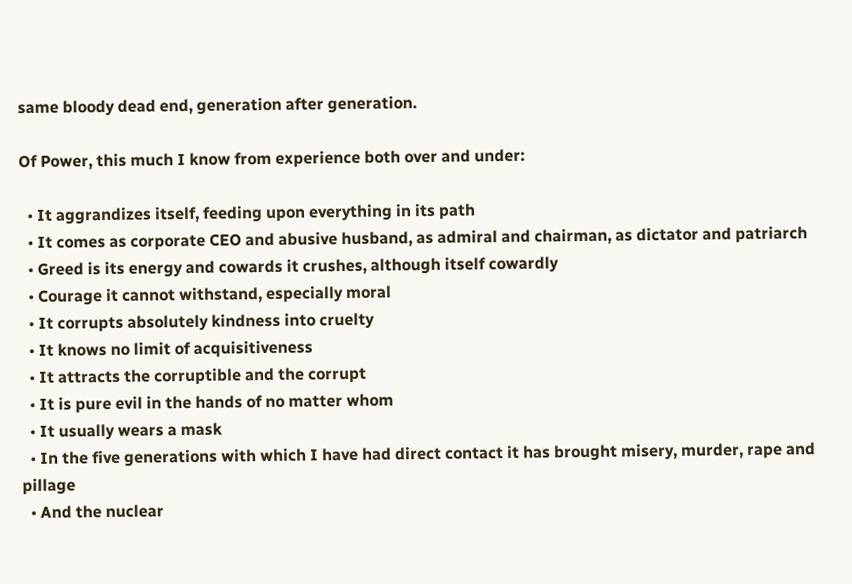same bloody dead end, generation after generation.

Of Power, this much I know from experience both over and under:

  • It aggrandizes itself, feeding upon everything in its path
  • It comes as corporate CEO and abusive husband, as admiral and chairman, as dictator and patriarch
  • Greed is its energy and cowards it crushes, although itself cowardly
  • Courage it cannot withstand, especially moral
  • It corrupts absolutely kindness into cruelty
  • It knows no limit of acquisitiveness
  • It attracts the corruptible and the corrupt
  • It is pure evil in the hands of no matter whom
  • It usually wears a mask
  • In the five generations with which I have had direct contact it has brought misery, murder, rape and pillage
  • And the nuclear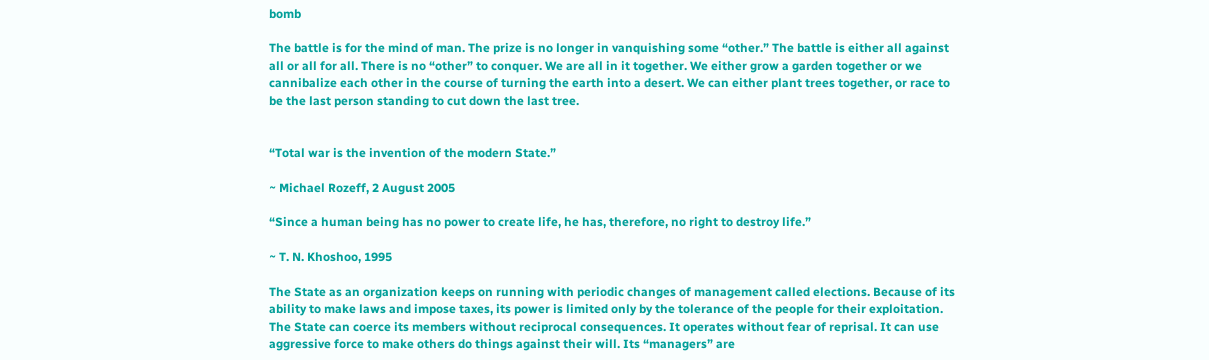bomb

The battle is for the mind of man. The prize is no longer in vanquishing some “other.” The battle is either all against all or all for all. There is no “other” to conquer. We are all in it together. We either grow a garden together or we cannibalize each other in the course of turning the earth into a desert. We can either plant trees together, or race to be the last person standing to cut down the last tree.


“Total war is the invention of the modern State.”

~ Michael Rozeff, 2 August 2005

“Since a human being has no power to create life, he has, therefore, no right to destroy life.”

~ T. N. Khoshoo, 1995

The State as an organization keeps on running with periodic changes of management called elections. Because of its ability to make laws and impose taxes, its power is limited only by the tolerance of the people for their exploitation. The State can coerce its members without reciprocal consequences. It operates without fear of reprisal. It can use aggressive force to make others do things against their will. Its “managers” are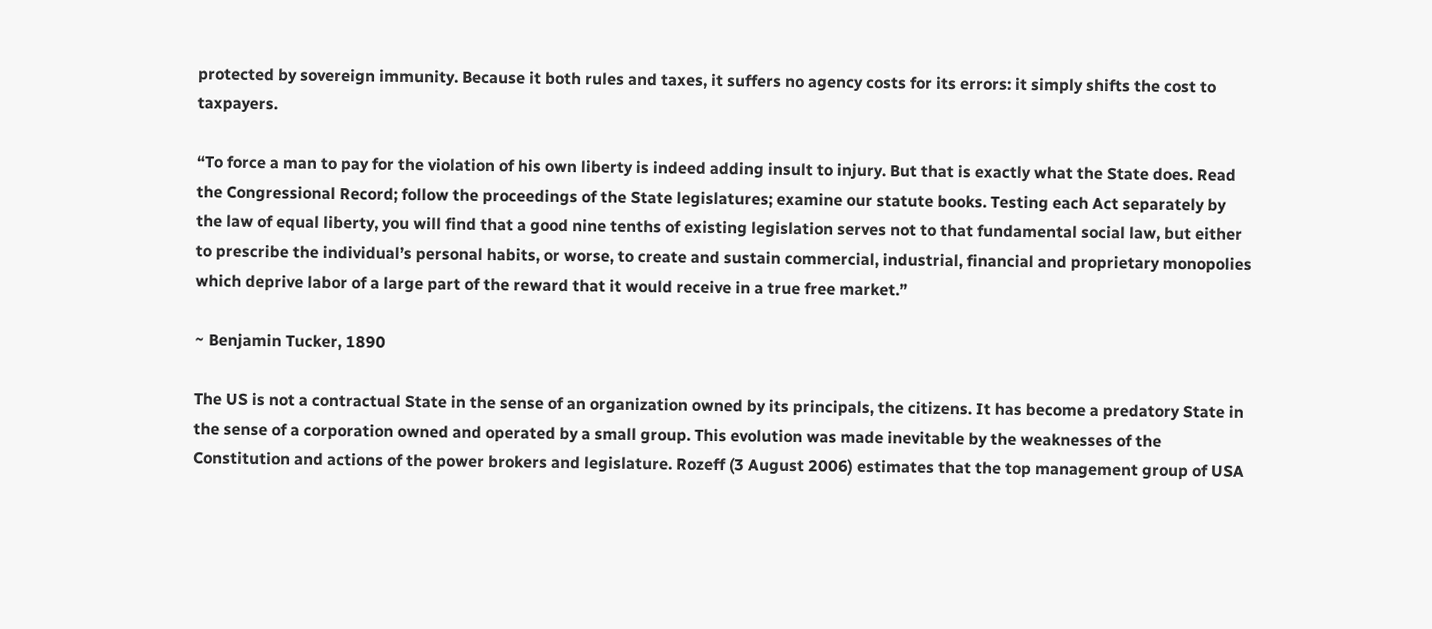protected by sovereign immunity. Because it both rules and taxes, it suffers no agency costs for its errors: it simply shifts the cost to taxpayers.

“To force a man to pay for the violation of his own liberty is indeed adding insult to injury. But that is exactly what the State does. Read the Congressional Record; follow the proceedings of the State legislatures; examine our statute books. Testing each Act separately by the law of equal liberty, you will find that a good nine tenths of existing legislation serves not to that fundamental social law, but either to prescribe the individual’s personal habits, or worse, to create and sustain commercial, industrial, financial and proprietary monopolies which deprive labor of a large part of the reward that it would receive in a true free market.”

~ Benjamin Tucker, 1890

The US is not a contractual State in the sense of an organization owned by its principals, the citizens. It has become a predatory State in the sense of a corporation owned and operated by a small group. This evolution was made inevitable by the weaknesses of the Constitution and actions of the power brokers and legislature. Rozeff (3 August 2006) estimates that the top management group of USA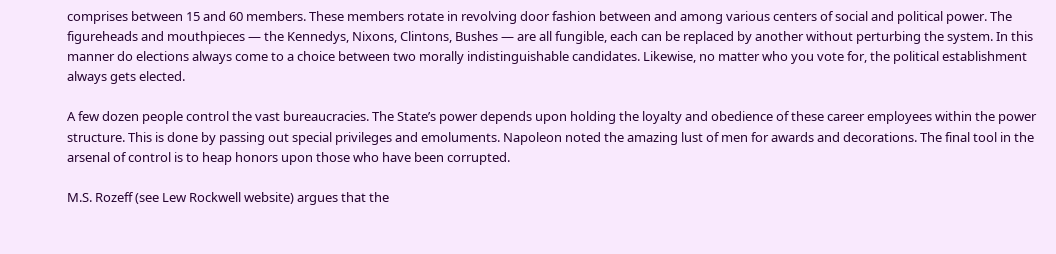comprises between 15 and 60 members. These members rotate in revolving door fashion between and among various centers of social and political power. The figureheads and mouthpieces — the Kennedys, Nixons, Clintons, Bushes — are all fungible, each can be replaced by another without perturbing the system. In this manner do elections always come to a choice between two morally indistinguishable candidates. Likewise, no matter who you vote for, the political establishment always gets elected.

A few dozen people control the vast bureaucracies. The State’s power depends upon holding the loyalty and obedience of these career employees within the power structure. This is done by passing out special privileges and emoluments. Napoleon noted the amazing lust of men for awards and decorations. The final tool in the arsenal of control is to heap honors upon those who have been corrupted.

M.S. Rozeff (see Lew Rockwell website) argues that the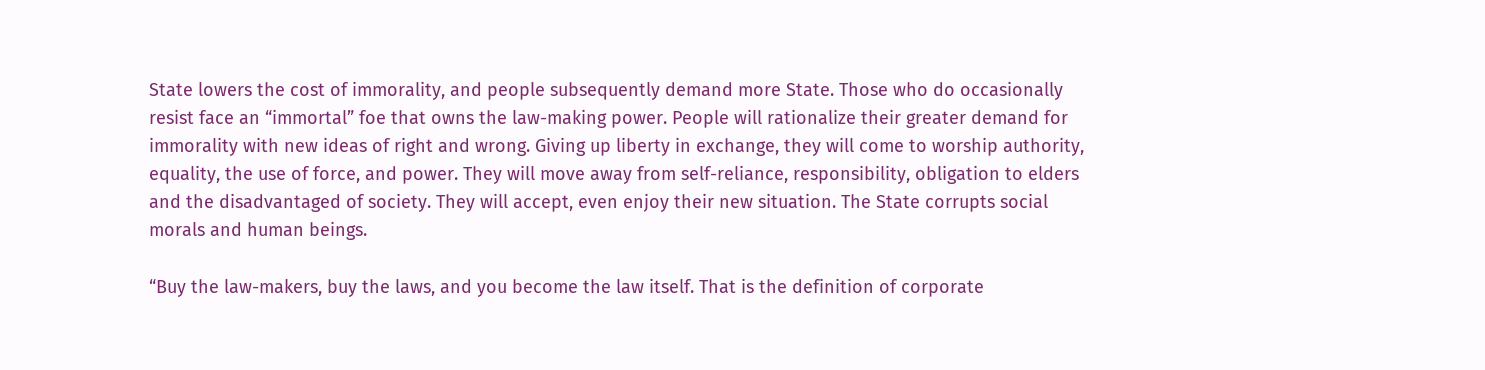State lowers the cost of immorality, and people subsequently demand more State. Those who do occasionally resist face an “immortal” foe that owns the law-making power. People will rationalize their greater demand for immorality with new ideas of right and wrong. Giving up liberty in exchange, they will come to worship authority, equality, the use of force, and power. They will move away from self-reliance, responsibility, obligation to elders and the disadvantaged of society. They will accept, even enjoy their new situation. The State corrupts social morals and human beings.

“Buy the law-makers, buy the laws, and you become the law itself. That is the definition of corporate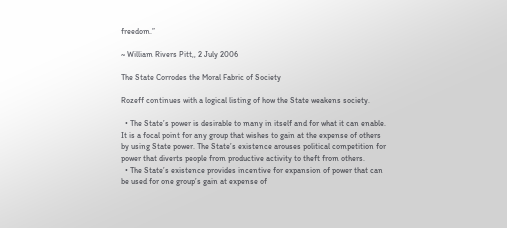freedom.”

~ William Rivers Pitt,, 2 July 2006

The State Corrodes the Moral Fabric of Society

Rozeff continues with a logical listing of how the State weakens society.

  • The State’s power is desirable to many in itself and for what it can enable. It is a focal point for any group that wishes to gain at the expense of others by using State power. The State’s existence arouses political competition for power that diverts people from productive activity to theft from others.
  • The State’s existence provides incentive for expansion of power that can be used for one group’s gain at expense of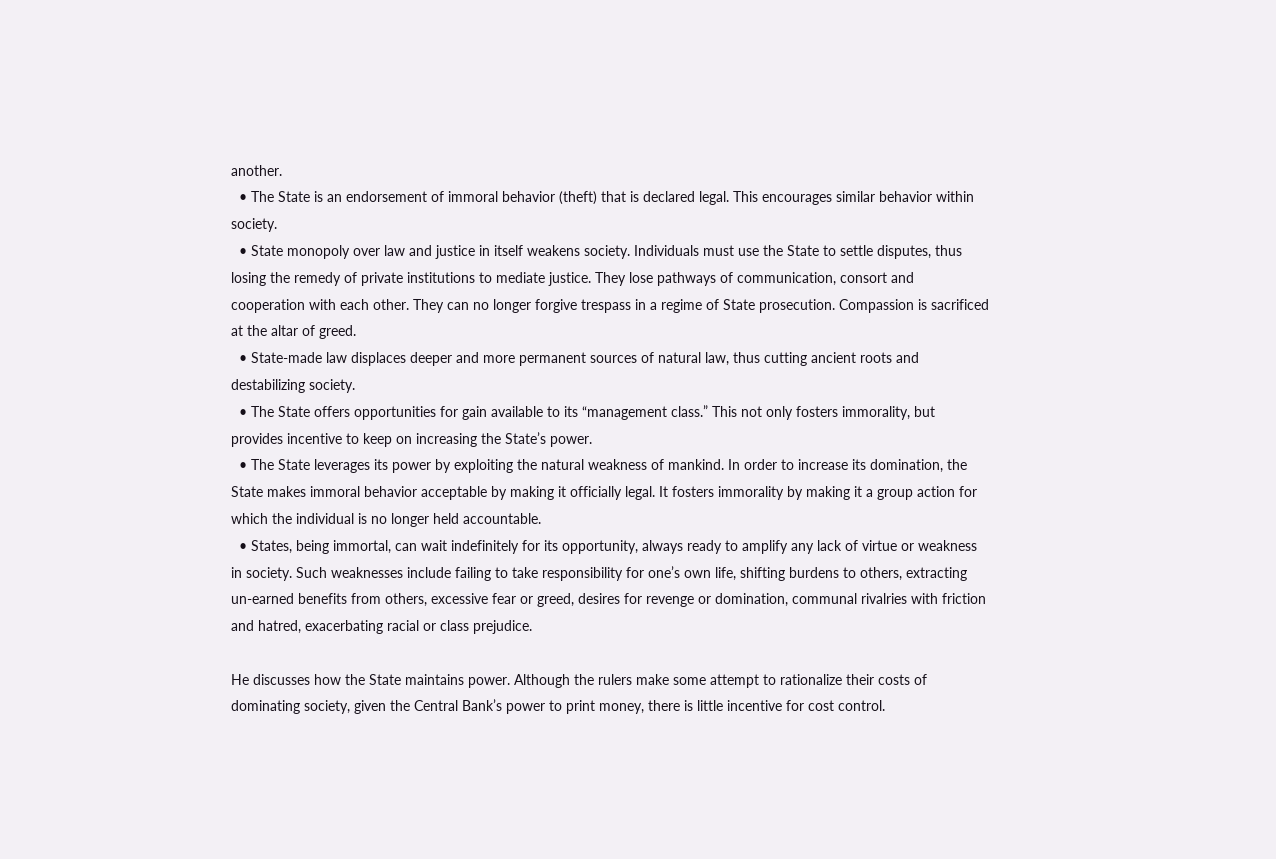another.
  • The State is an endorsement of immoral behavior (theft) that is declared legal. This encourages similar behavior within society.
  • State monopoly over law and justice in itself weakens society. Individuals must use the State to settle disputes, thus losing the remedy of private institutions to mediate justice. They lose pathways of communication, consort and cooperation with each other. They can no longer forgive trespass in a regime of State prosecution. Compassion is sacrificed at the altar of greed.
  • State-made law displaces deeper and more permanent sources of natural law, thus cutting ancient roots and destabilizing society.
  • The State offers opportunities for gain available to its “management class.” This not only fosters immorality, but provides incentive to keep on increasing the State’s power.
  • The State leverages its power by exploiting the natural weakness of mankind. In order to increase its domination, the State makes immoral behavior acceptable by making it officially legal. It fosters immorality by making it a group action for which the individual is no longer held accountable.
  • States, being immortal, can wait indefinitely for its opportunity, always ready to amplify any lack of virtue or weakness in society. Such weaknesses include failing to take responsibility for one’s own life, shifting burdens to others, extracting un-earned benefits from others, excessive fear or greed, desires for revenge or domination, communal rivalries with friction and hatred, exacerbating racial or class prejudice.

He discusses how the State maintains power. Although the rulers make some attempt to rationalize their costs of dominating society, given the Central Bank’s power to print money, there is little incentive for cost control.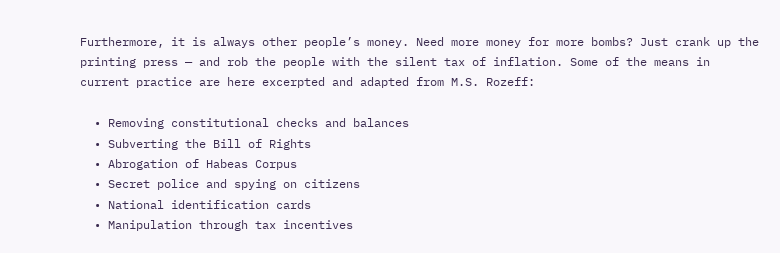Furthermore, it is always other people’s money. Need more money for more bombs? Just crank up the printing press — and rob the people with the silent tax of inflation. Some of the means in current practice are here excerpted and adapted from M.S. Rozeff:

  • Removing constitutional checks and balances
  • Subverting the Bill of Rights
  • Abrogation of Habeas Corpus
  • Secret police and spying on citizens
  • National identification cards
  • Manipulation through tax incentives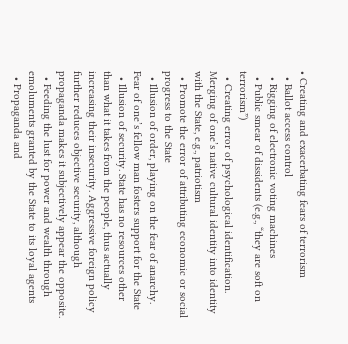• Creating and exacerbating fears of terrorism
  • Ballot access control
  • Rigging of electronic voting machines
  • Public smear of dissidents (e.g., “they are soft on terrorism”)
  • Creating error of psychological identification. Merging of one’s native cultural identity into identity with the State, e.g., patriotism
  • Promote the error of attributing economic or social progress to the State
  • Illusion of order, playing on the fear of anarchy. Fear of one’s fellow man fosters support for the State
  • Illusion of security. State has no resources other than what it takes from the people, thus actually increasing their insecurity. Aggressive foreign policy further reduces objective security, although propaganda makes it subjectively appear the opposite.
  • Feeding the lust for power and wealth through emoluments granted by the State to its loyal agents
  • Propaganda and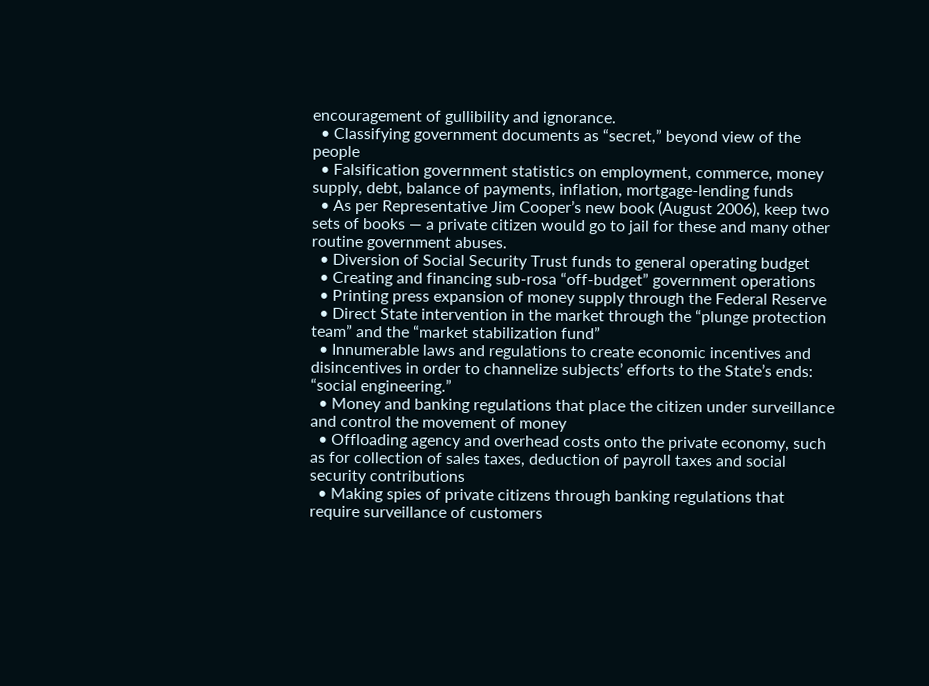encouragement of gullibility and ignorance.
  • Classifying government documents as “secret,” beyond view of the people
  • Falsification government statistics on employment, commerce, money supply, debt, balance of payments, inflation, mortgage-lending funds
  • As per Representative Jim Cooper’s new book (August 2006), keep two sets of books — a private citizen would go to jail for these and many other routine government abuses.
  • Diversion of Social Security Trust funds to general operating budget
  • Creating and financing sub-rosa “off-budget” government operations
  • Printing press expansion of money supply through the Federal Reserve
  • Direct State intervention in the market through the “plunge protection team” and the “market stabilization fund”
  • Innumerable laws and regulations to create economic incentives and disincentives in order to channelize subjects’ efforts to the State’s ends: “social engineering.”
  • Money and banking regulations that place the citizen under surveillance and control the movement of money
  • Offloading agency and overhead costs onto the private economy, such as for collection of sales taxes, deduction of payroll taxes and social security contributions
  • Making spies of private citizens through banking regulations that require surveillance of customers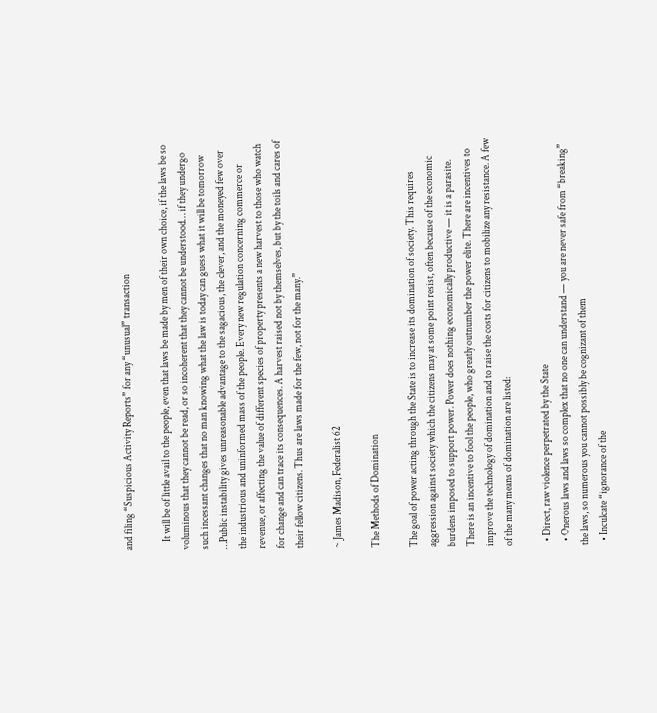and filing “Suspicious Activity Reports” for any “unusual” transaction

    It will be of little avail to the people, even that laws be made by men of their own choice, if the laws be so voluminous that they cannot be read, or so incoherent that they cannot be understood… if they undergo such incessant changes that no man knowing what the law is today can guess what it will be tomorrow …Public instability gives unreasonable advantage to the sagacious, the clever, and the moneyed few over the industrious and uninformed mass of the people. Every new regulation concerning commerce or revenue, or affecting the value of different species of property presents a new harvest to those who watch for change and can trace its consequences. A harvest raised not by themselves, but by the toils and cares of their fellow citizens. Thus are laws made for the few, not for the many.”

~ James Madison, Federalist 62

The Methods of Domination

The goal of power acting through the State is to increase its domination of society. This requires aggression against society which the citizens may at some point resist, often because of the economic burdens imposed to support power. Power does nothing economically productive — it is a parasite. There is an incentive to fool the people, who greatly outnumber the power elite. There are incentives to improve the technology of domination and to raise the costs for citizens to mobilize any resistance. A few of the many means of domination are listed:

  • Direct, raw violence perpetrated by the State
  • Onerous laws and laws so complex that no one can understand — you are never safe from “breaking” the laws, so numerous you cannot possibly be cognizant of them
  • Inculcate “ignorance of the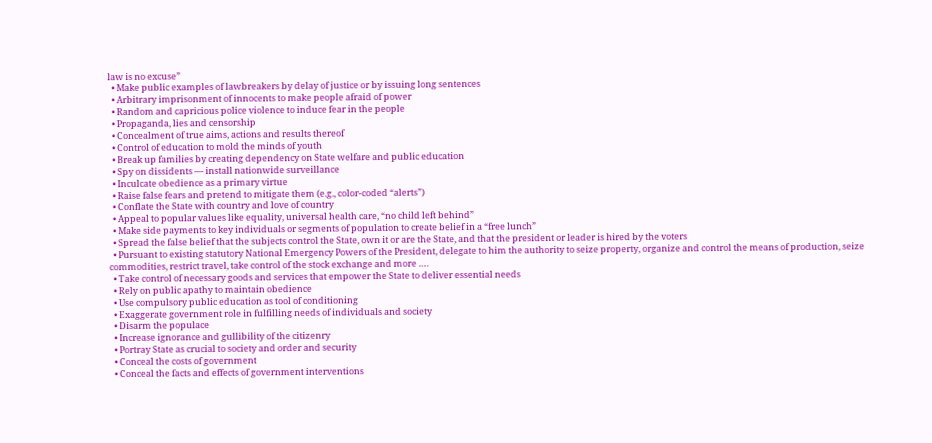law is no excuse”
  • Make public examples of lawbreakers by delay of justice or by issuing long sentences
  • Arbitrary imprisonment of innocents to make people afraid of power
  • Random and capricious police violence to induce fear in the people
  • Propaganda, lies and censorship
  • Concealment of true aims, actions and results thereof
  • Control of education to mold the minds of youth
  • Break up families by creating dependency on State welfare and public education
  • Spy on dissidents — install nationwide surveillance
  • Inculcate obedience as a primary virtue
  • Raise false fears and pretend to mitigate them (e.g., color-coded “alerts”)
  • Conflate the State with country and love of country
  • Appeal to popular values like equality, universal health care, “no child left behind”
  • Make side payments to key individuals or segments of population to create belief in a “free lunch”
  • Spread the false belief that the subjects control the State, own it or are the State, and that the president or leader is hired by the voters
  • Pursuant to existing statutory National Emergency Powers of the President, delegate to him the authority to seize property, organize and control the means of production, seize commodities, restrict travel, take control of the stock exchange and more ….
  • Take control of necessary goods and services that empower the State to deliver essential needs
  • Rely on public apathy to maintain obedience
  • Use compulsory public education as tool of conditioning
  • Exaggerate government role in fulfilling needs of individuals and society
  • Disarm the populace
  • Increase ignorance and gullibility of the citizenry
  • Portray State as crucial to society and order and security
  • Conceal the costs of government
  • Conceal the facts and effects of government interventions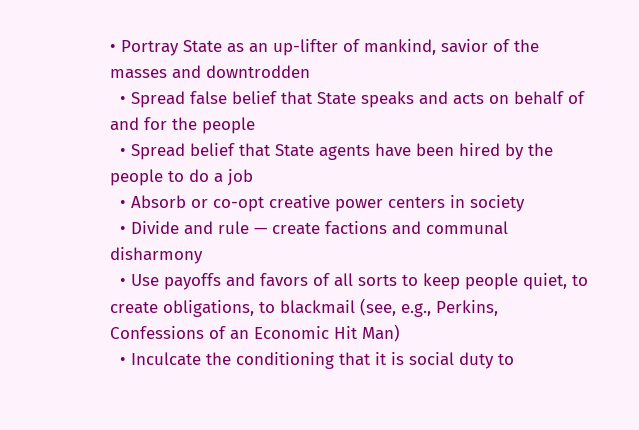• Portray State as an up-lifter of mankind, savior of the masses and downtrodden
  • Spread false belief that State speaks and acts on behalf of and for the people
  • Spread belief that State agents have been hired by the people to do a job
  • Absorb or co-opt creative power centers in society
  • Divide and rule — create factions and communal disharmony
  • Use payoffs and favors of all sorts to keep people quiet, to create obligations, to blackmail (see, e.g., Perkins, Confessions of an Economic Hit Man)
  • Inculcate the conditioning that it is social duty to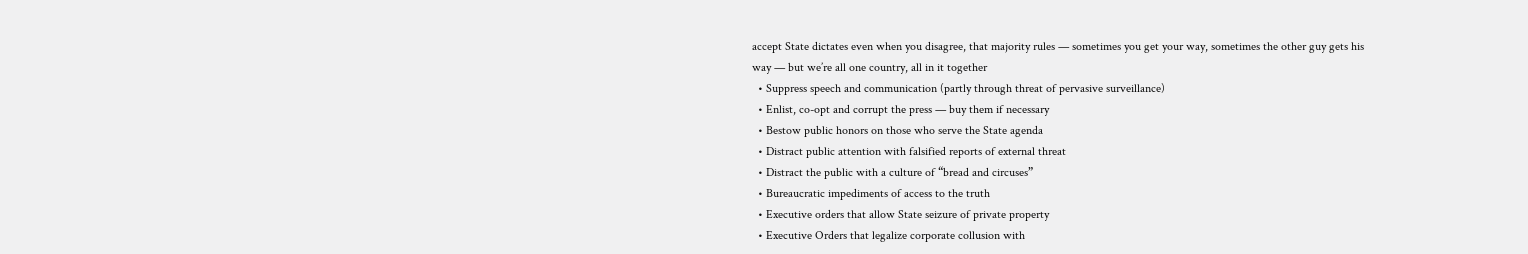accept State dictates even when you disagree, that majority rules — sometimes you get your way, sometimes the other guy gets his way — but we’re all one country, all in it together
  • Suppress speech and communication (partly through threat of pervasive surveillance)
  • Enlist, co-opt and corrupt the press — buy them if necessary
  • Bestow public honors on those who serve the State agenda
  • Distract public attention with falsified reports of external threat
  • Distract the public with a culture of “bread and circuses”
  • Bureaucratic impediments of access to the truth
  • Executive orders that allow State seizure of private property
  • Executive Orders that legalize corporate collusion with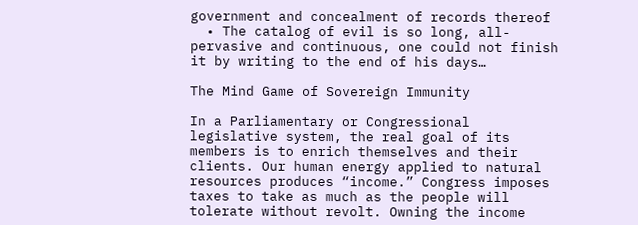government and concealment of records thereof
  • The catalog of evil is so long, all-pervasive and continuous, one could not finish it by writing to the end of his days…

The Mind Game of Sovereign Immunity

In a Parliamentary or Congressional legislative system, the real goal of its members is to enrich themselves and their clients. Our human energy applied to natural resources produces “income.” Congress imposes taxes to take as much as the people will tolerate without revolt. Owning the income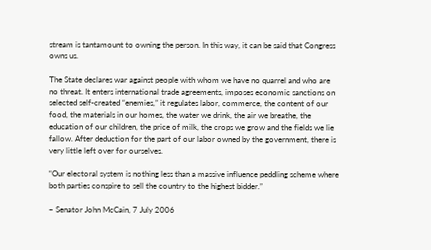stream is tantamount to owning the person. In this way, it can be said that Congress owns us.

The State declares war against people with whom we have no quarrel and who are no threat. It enters international trade agreements, imposes economic sanctions on selected self-created “enemies,” it regulates labor, commerce, the content of our food, the materials in our homes, the water we drink, the air we breathe, the education of our children, the price of milk, the crops we grow and the fields we lie fallow. After deduction for the part of our labor owned by the government, there is very little left over for ourselves.

“Our electoral system is nothing less than a massive influence peddling scheme where both parties conspire to sell the country to the highest bidder.”

~ Senator John McCain, 7 July 2006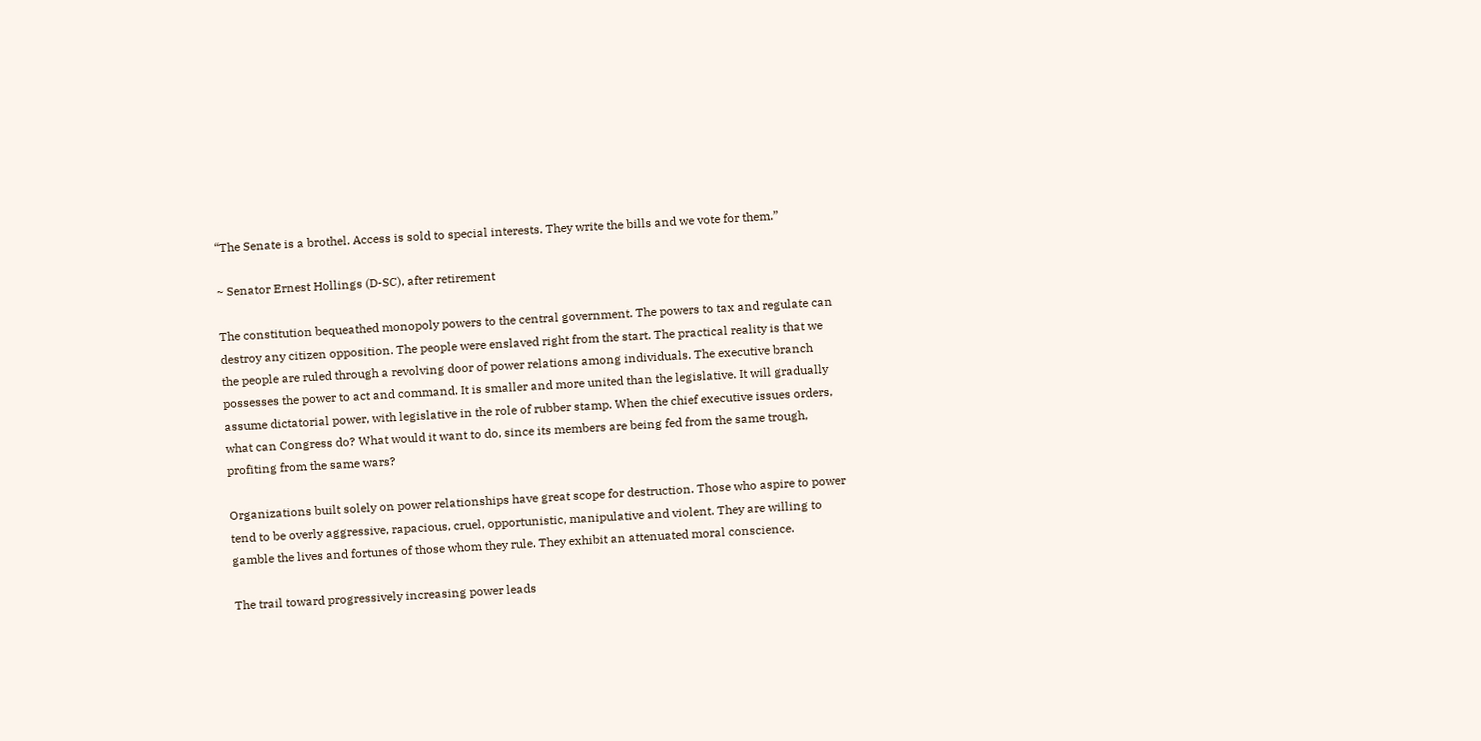“The Senate is a brothel. Access is sold to special interests. They write the bills and we vote for them.”

~ Senator Ernest Hollings (D-SC), after retirement

The constitution bequeathed monopoly powers to the central government. The powers to tax and regulate can destroy any citizen opposition. The people were enslaved right from the start. The practical reality is that we the people are ruled through a revolving door of power relations among individuals. The executive branch possesses the power to act and command. It is smaller and more united than the legislative. It will gradually assume dictatorial power, with legislative in the role of rubber stamp. When the chief executive issues orders, what can Congress do? What would it want to do, since its members are being fed from the same trough, profiting from the same wars?

Organizations built solely on power relationships have great scope for destruction. Those who aspire to power tend to be overly aggressive, rapacious, cruel, opportunistic, manipulative and violent. They are willing to gamble the lives and fortunes of those whom they rule. They exhibit an attenuated moral conscience.

The trail toward progressively increasing power leads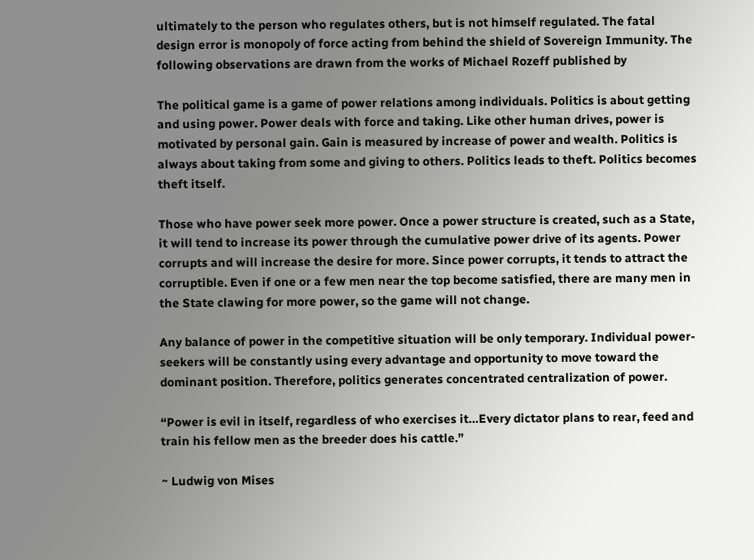ultimately to the person who regulates others, but is not himself regulated. The fatal design error is monopoly of force acting from behind the shield of Sovereign Immunity. The following observations are drawn from the works of Michael Rozeff published by

The political game is a game of power relations among individuals. Politics is about getting and using power. Power deals with force and taking. Like other human drives, power is motivated by personal gain. Gain is measured by increase of power and wealth. Politics is always about taking from some and giving to others. Politics leads to theft. Politics becomes theft itself.

Those who have power seek more power. Once a power structure is created, such as a State, it will tend to increase its power through the cumulative power drive of its agents. Power corrupts and will increase the desire for more. Since power corrupts, it tends to attract the corruptible. Even if one or a few men near the top become satisfied, there are many men in the State clawing for more power, so the game will not change.

Any balance of power in the competitive situation will be only temporary. Individual power-seekers will be constantly using every advantage and opportunity to move toward the dominant position. Therefore, politics generates concentrated centralization of power.

“Power is evil in itself, regardless of who exercises it…Every dictator plans to rear, feed and train his fellow men as the breeder does his cattle.”

~ Ludwig von Mises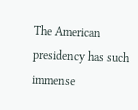The American presidency has such immense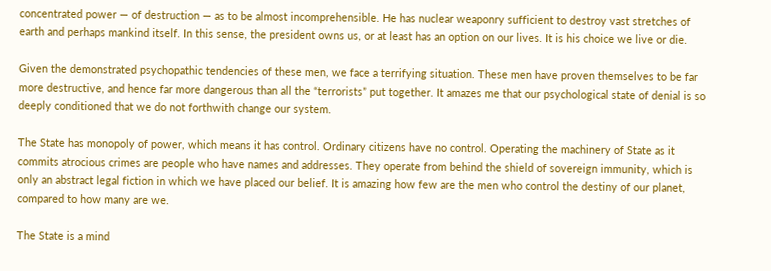concentrated power — of destruction — as to be almost incomprehensible. He has nuclear weaponry sufficient to destroy vast stretches of earth and perhaps mankind itself. In this sense, the president owns us, or at least has an option on our lives. It is his choice we live or die.

Given the demonstrated psychopathic tendencies of these men, we face a terrifying situation. These men have proven themselves to be far more destructive, and hence far more dangerous than all the “terrorists” put together. It amazes me that our psychological state of denial is so deeply conditioned that we do not forthwith change our system.

The State has monopoly of power, which means it has control. Ordinary citizens have no control. Operating the machinery of State as it commits atrocious crimes are people who have names and addresses. They operate from behind the shield of sovereign immunity, which is only an abstract legal fiction in which we have placed our belief. It is amazing how few are the men who control the destiny of our planet, compared to how many are we.

The State is a mind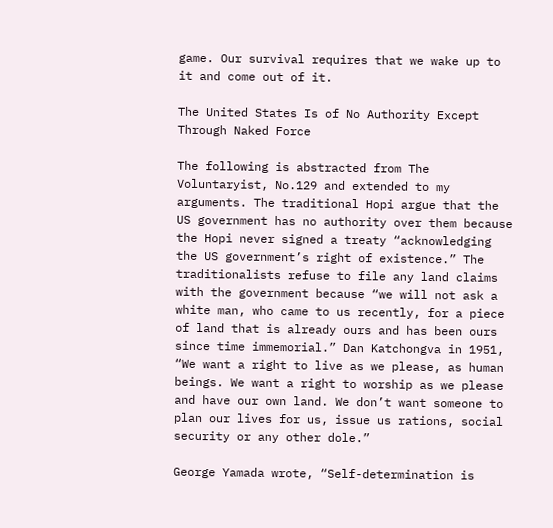game. Our survival requires that we wake up to it and come out of it.

The United States Is of No Authority Except Through Naked Force

The following is abstracted from The Voluntaryist, No.129 and extended to my arguments. The traditional Hopi argue that the US government has no authority over them because the Hopi never signed a treaty “acknowledging the US government’s right of existence.” The traditionalists refuse to file any land claims with the government because “we will not ask a white man, who came to us recently, for a piece of land that is already ours and has been ours since time immemorial.” Dan Katchongva in 1951, “We want a right to live as we please, as human beings. We want a right to worship as we please and have our own land. We don’t want someone to plan our lives for us, issue us rations, social security or any other dole.”

George Yamada wrote, “Self-determination is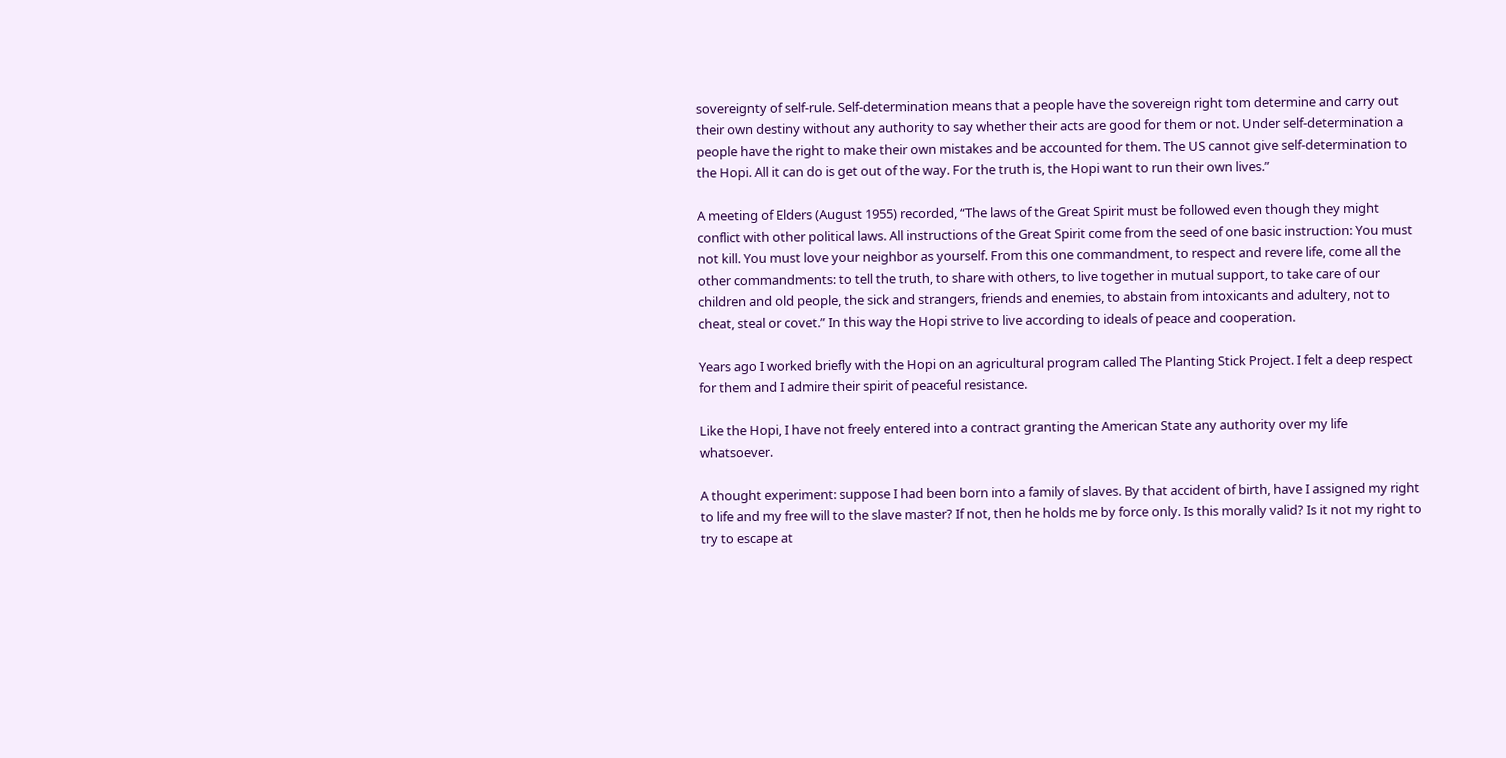sovereignty of self-rule. Self-determination means that a people have the sovereign right tom determine and carry out their own destiny without any authority to say whether their acts are good for them or not. Under self-determination a people have the right to make their own mistakes and be accounted for them. The US cannot give self-determination to the Hopi. All it can do is get out of the way. For the truth is, the Hopi want to run their own lives.”

A meeting of Elders (August 1955) recorded, “The laws of the Great Spirit must be followed even though they might conflict with other political laws. All instructions of the Great Spirit come from the seed of one basic instruction: You must not kill. You must love your neighbor as yourself. From this one commandment, to respect and revere life, come all the other commandments: to tell the truth, to share with others, to live together in mutual support, to take care of our children and old people, the sick and strangers, friends and enemies, to abstain from intoxicants and adultery, not to cheat, steal or covet.” In this way the Hopi strive to live according to ideals of peace and cooperation.

Years ago I worked briefly with the Hopi on an agricultural program called The Planting Stick Project. I felt a deep respect for them and I admire their spirit of peaceful resistance.

Like the Hopi, I have not freely entered into a contract granting the American State any authority over my life whatsoever.

A thought experiment: suppose I had been born into a family of slaves. By that accident of birth, have I assigned my right to life and my free will to the slave master? If not, then he holds me by force only. Is this morally valid? Is it not my right to try to escape at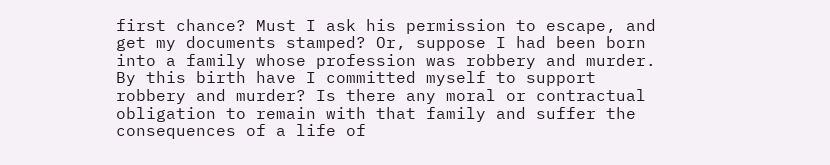first chance? Must I ask his permission to escape, and get my documents stamped? Or, suppose I had been born into a family whose profession was robbery and murder. By this birth have I committed myself to support robbery and murder? Is there any moral or contractual obligation to remain with that family and suffer the consequences of a life of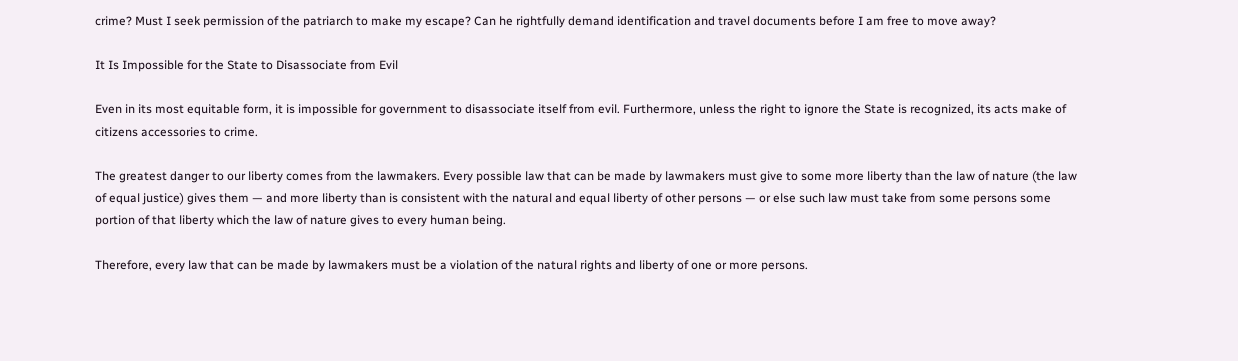crime? Must I seek permission of the patriarch to make my escape? Can he rightfully demand identification and travel documents before I am free to move away?

It Is Impossible for the State to Disassociate from Evil

Even in its most equitable form, it is impossible for government to disassociate itself from evil. Furthermore, unless the right to ignore the State is recognized, its acts make of citizens accessories to crime.

The greatest danger to our liberty comes from the lawmakers. Every possible law that can be made by lawmakers must give to some more liberty than the law of nature (the law of equal justice) gives them — and more liberty than is consistent with the natural and equal liberty of other persons — or else such law must take from some persons some portion of that liberty which the law of nature gives to every human being.

Therefore, every law that can be made by lawmakers must be a violation of the natural rights and liberty of one or more persons.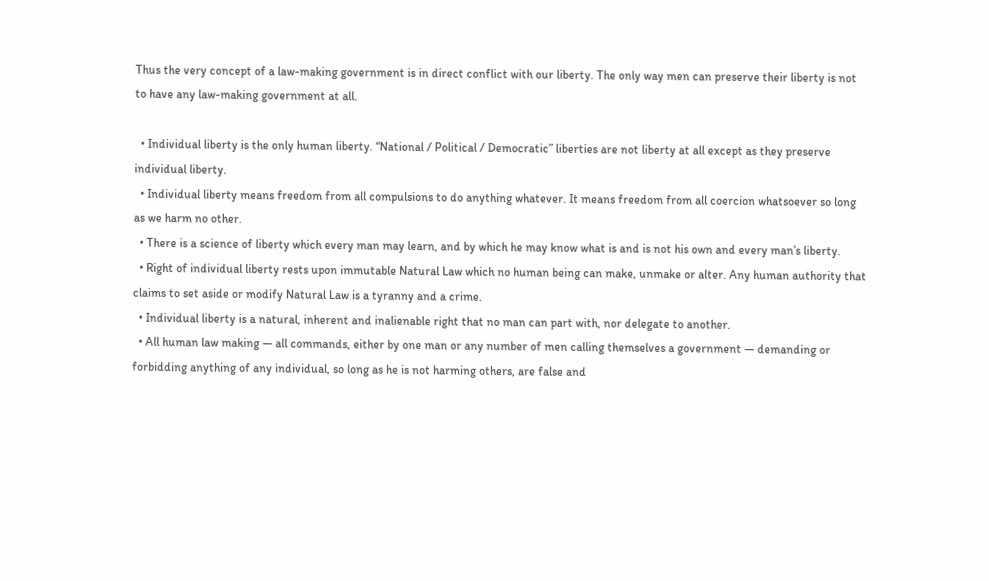Thus the very concept of a law-making government is in direct conflict with our liberty. The only way men can preserve their liberty is not to have any law-making government at all.

  • Individual liberty is the only human liberty. “National / Political / Democratic” liberties are not liberty at all except as they preserve individual liberty.
  • Individual liberty means freedom from all compulsions to do anything whatever. It means freedom from all coercion whatsoever so long as we harm no other.
  • There is a science of liberty which every man may learn, and by which he may know what is and is not his own and every man’s liberty.
  • Right of individual liberty rests upon immutable Natural Law which no human being can make, unmake or alter. Any human authority that claims to set aside or modify Natural Law is a tyranny and a crime.
  • Individual liberty is a natural, inherent and inalienable right that no man can part with, nor delegate to another.
  • All human law making — all commands, either by one man or any number of men calling themselves a government — demanding or forbidding anything of any individual, so long as he is not harming others, are false and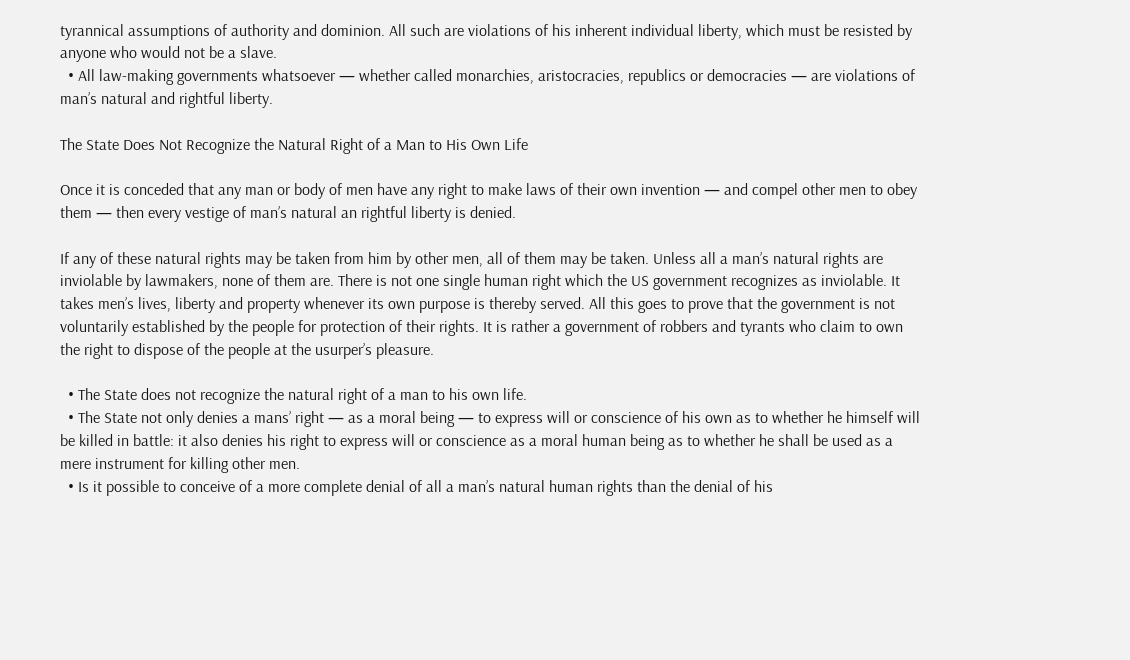tyrannical assumptions of authority and dominion. All such are violations of his inherent individual liberty, which must be resisted by anyone who would not be a slave.
  • All law-making governments whatsoever — whether called monarchies, aristocracies, republics or democracies — are violations of man’s natural and rightful liberty.

The State Does Not Recognize the Natural Right of a Man to His Own Life

Once it is conceded that any man or body of men have any right to make laws of their own invention — and compel other men to obey them — then every vestige of man’s natural an rightful liberty is denied.

If any of these natural rights may be taken from him by other men, all of them may be taken. Unless all a man’s natural rights are inviolable by lawmakers, none of them are. There is not one single human right which the US government recognizes as inviolable. It takes men’s lives, liberty and property whenever its own purpose is thereby served. All this goes to prove that the government is not voluntarily established by the people for protection of their rights. It is rather a government of robbers and tyrants who claim to own the right to dispose of the people at the usurper’s pleasure.

  • The State does not recognize the natural right of a man to his own life.
  • The State not only denies a mans’ right — as a moral being — to express will or conscience of his own as to whether he himself will be killed in battle: it also denies his right to express will or conscience as a moral human being as to whether he shall be used as a mere instrument for killing other men.
  • Is it possible to conceive of a more complete denial of all a man’s natural human rights than the denial of his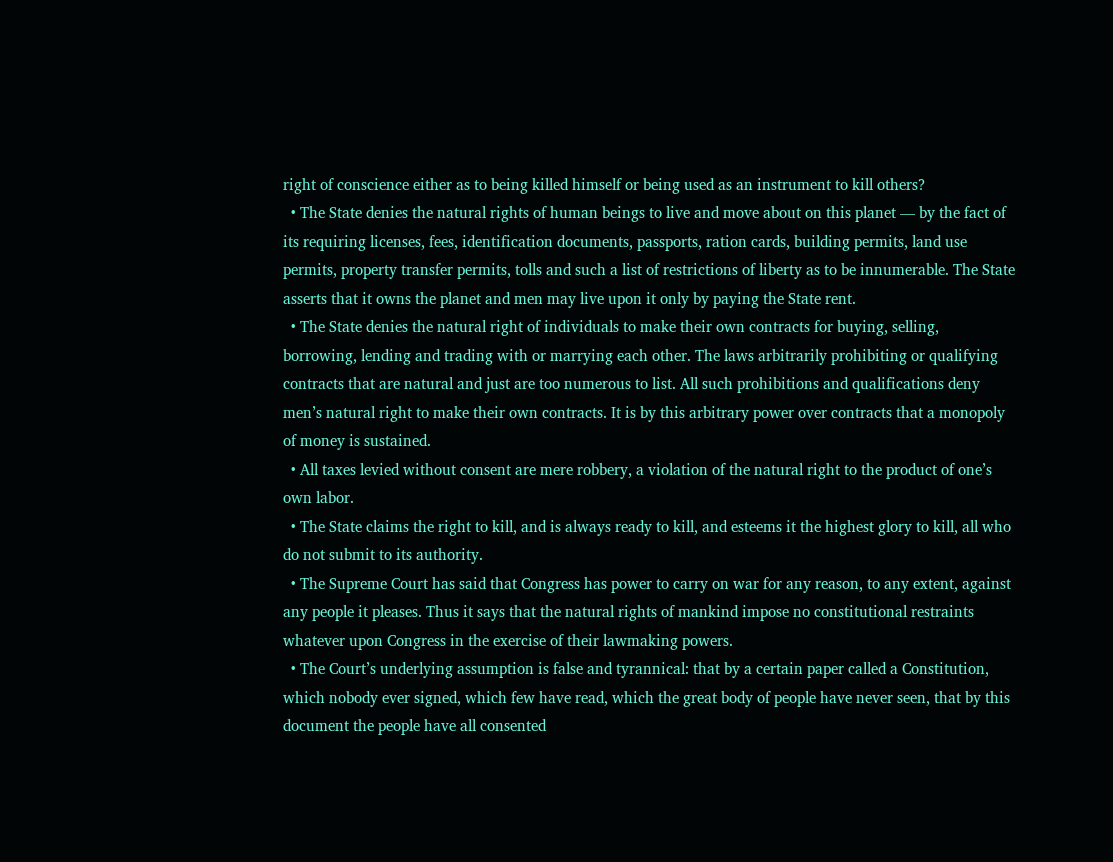right of conscience either as to being killed himself or being used as an instrument to kill others?
  • The State denies the natural rights of human beings to live and move about on this planet — by the fact of its requiring licenses, fees, identification documents, passports, ration cards, building permits, land use permits, property transfer permits, tolls and such a list of restrictions of liberty as to be innumerable. The State asserts that it owns the planet and men may live upon it only by paying the State rent.
  • The State denies the natural right of individuals to make their own contracts for buying, selling, borrowing, lending and trading with or marrying each other. The laws arbitrarily prohibiting or qualifying contracts that are natural and just are too numerous to list. All such prohibitions and qualifications deny men’s natural right to make their own contracts. It is by this arbitrary power over contracts that a monopoly of money is sustained.
  • All taxes levied without consent are mere robbery, a violation of the natural right to the product of one’s own labor.
  • The State claims the right to kill, and is always ready to kill, and esteems it the highest glory to kill, all who do not submit to its authority.
  • The Supreme Court has said that Congress has power to carry on war for any reason, to any extent, against any people it pleases. Thus it says that the natural rights of mankind impose no constitutional restraints whatever upon Congress in the exercise of their lawmaking powers.
  • The Court’s underlying assumption is false and tyrannical: that by a certain paper called a Constitution, which nobody ever signed, which few have read, which the great body of people have never seen, that by this document the people have all consented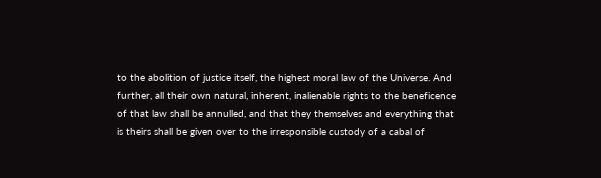to the abolition of justice itself, the highest moral law of the Universe. And further, all their own natural, inherent, inalienable rights to the beneficence of that law shall be annulled, and that they themselves and everything that is theirs shall be given over to the irresponsible custody of a cabal of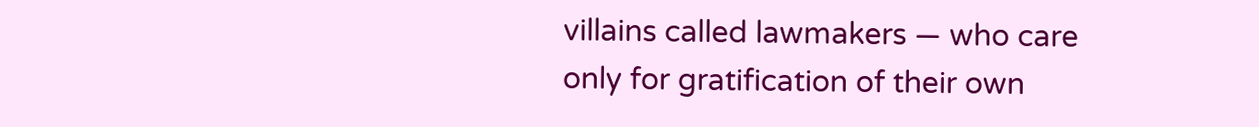villains called lawmakers — who care only for gratification of their own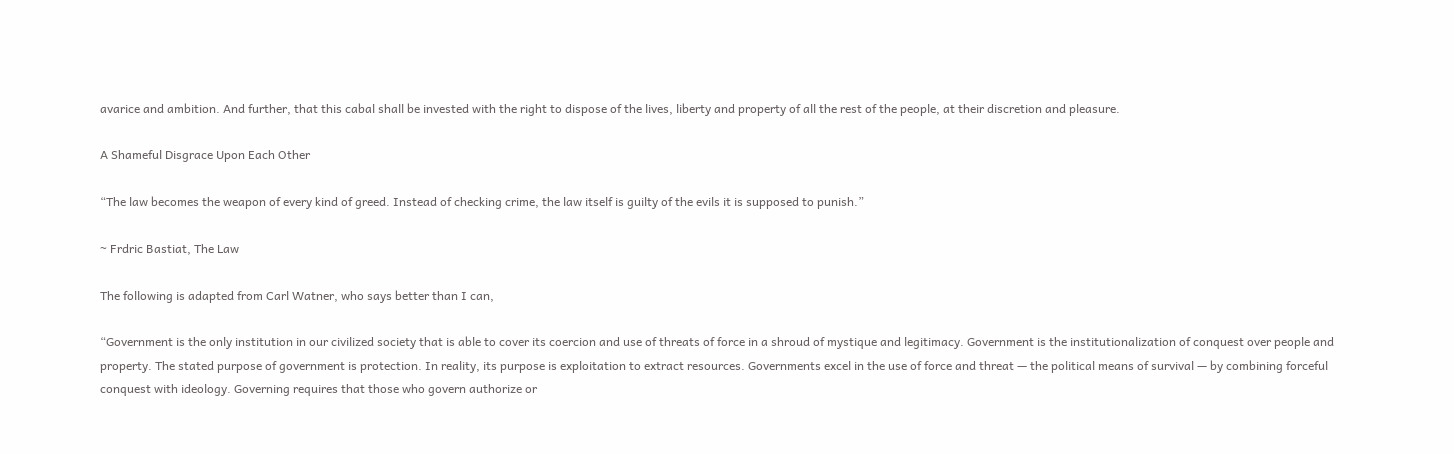avarice and ambition. And further, that this cabal shall be invested with the right to dispose of the lives, liberty and property of all the rest of the people, at their discretion and pleasure.

A Shameful Disgrace Upon Each Other

“The law becomes the weapon of every kind of greed. Instead of checking crime, the law itself is guilty of the evils it is supposed to punish.”

~ Frdric Bastiat, The Law

The following is adapted from Carl Watner, who says better than I can,

“Government is the only institution in our civilized society that is able to cover its coercion and use of threats of force in a shroud of mystique and legitimacy. Government is the institutionalization of conquest over people and property. The stated purpose of government is protection. In reality, its purpose is exploitation to extract resources. Governments excel in the use of force and threat — the political means of survival — by combining forceful conquest with ideology. Governing requires that those who govern authorize or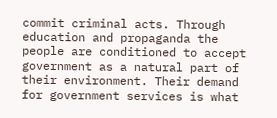commit criminal acts. Through education and propaganda the people are conditioned to accept government as a natural part of their environment. Their demand for government services is what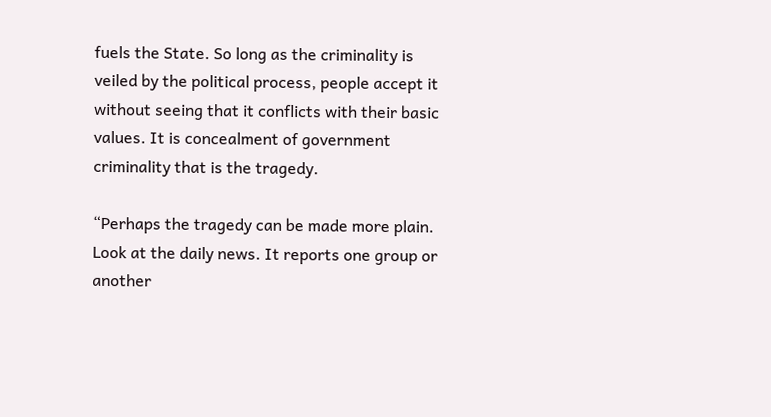fuels the State. So long as the criminality is veiled by the political process, people accept it without seeing that it conflicts with their basic values. It is concealment of government criminality that is the tragedy.

“Perhaps the tragedy can be made more plain. Look at the daily news. It reports one group or another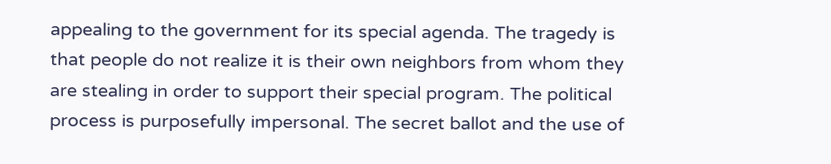appealing to the government for its special agenda. The tragedy is that people do not realize it is their own neighbors from whom they are stealing in order to support their special program. The political process is purposefully impersonal. The secret ballot and the use of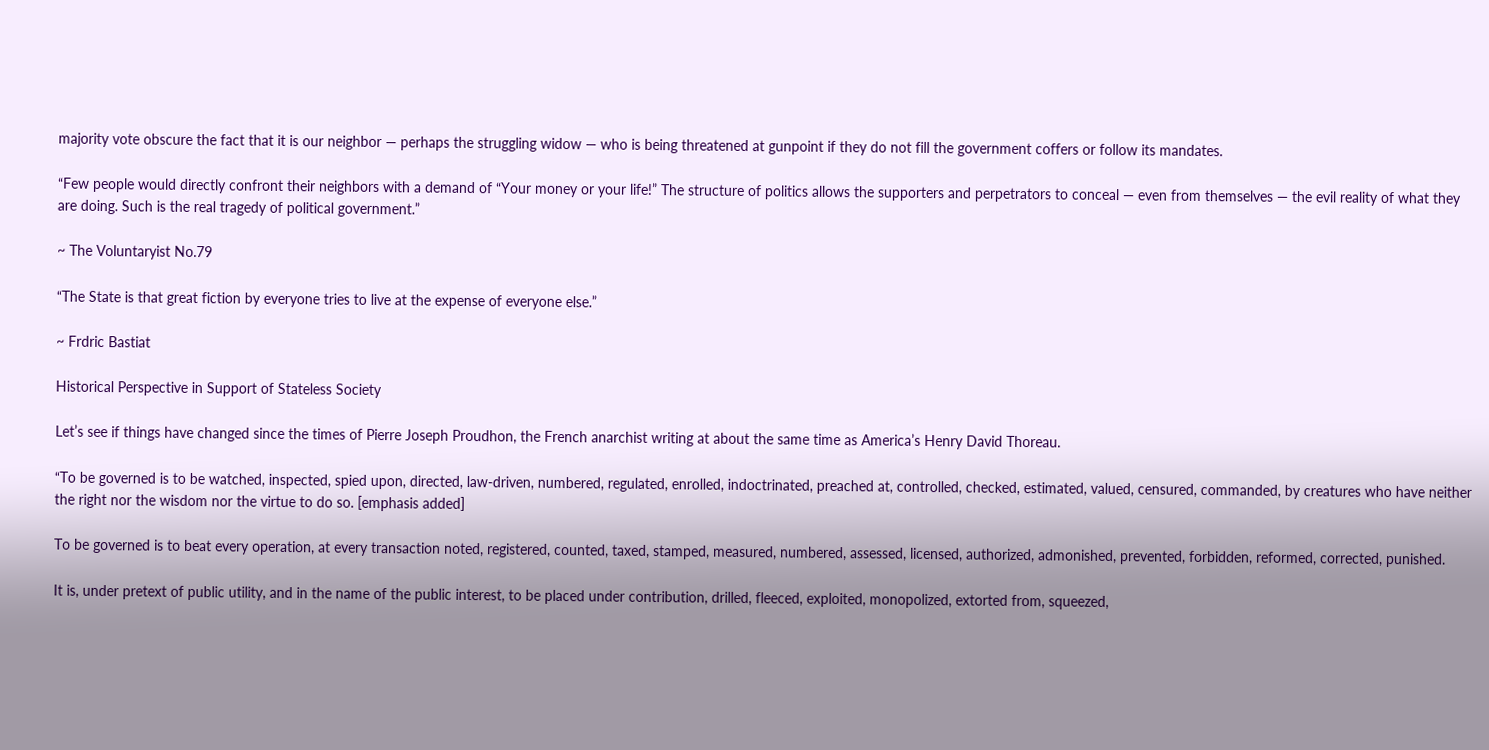majority vote obscure the fact that it is our neighbor — perhaps the struggling widow — who is being threatened at gunpoint if they do not fill the government coffers or follow its mandates.

“Few people would directly confront their neighbors with a demand of “Your money or your life!” The structure of politics allows the supporters and perpetrators to conceal — even from themselves — the evil reality of what they are doing. Such is the real tragedy of political government.”

~ The Voluntaryist No.79

“The State is that great fiction by everyone tries to live at the expense of everyone else.”

~ Frdric Bastiat

Historical Perspective in Support of Stateless Society

Let’s see if things have changed since the times of Pierre Joseph Proudhon, the French anarchist writing at about the same time as America’s Henry David Thoreau.

“To be governed is to be watched, inspected, spied upon, directed, law-driven, numbered, regulated, enrolled, indoctrinated, preached at, controlled, checked, estimated, valued, censured, commanded, by creatures who have neither the right nor the wisdom nor the virtue to do so. [emphasis added]

To be governed is to beat every operation, at every transaction noted, registered, counted, taxed, stamped, measured, numbered, assessed, licensed, authorized, admonished, prevented, forbidden, reformed, corrected, punished.

It is, under pretext of public utility, and in the name of the public interest, to be placed under contribution, drilled, fleeced, exploited, monopolized, extorted from, squeezed,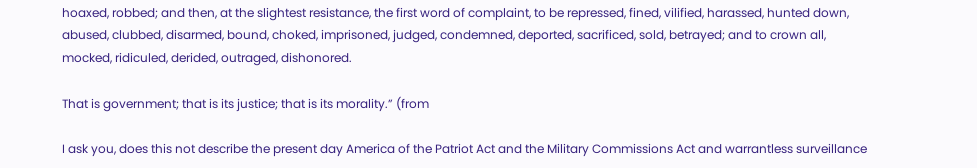hoaxed, robbed; and then, at the slightest resistance, the first word of complaint, to be repressed, fined, vilified, harassed, hunted down, abused, clubbed, disarmed, bound, choked, imprisoned, judged, condemned, deported, sacrificed, sold, betrayed; and to crown all, mocked, ridiculed, derided, outraged, dishonored.

That is government; that is its justice; that is its morality.” (from

I ask you, does this not describe the present day America of the Patriot Act and the Military Commissions Act and warrantless surveillance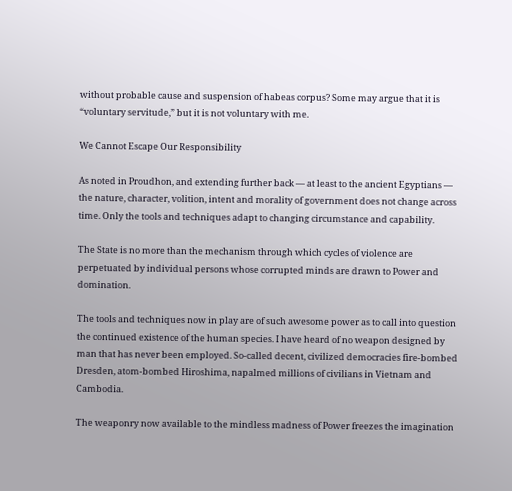without probable cause and suspension of habeas corpus? Some may argue that it is “voluntary servitude,” but it is not voluntary with me.

We Cannot Escape Our Responsibility

As noted in Proudhon, and extending further back — at least to the ancient Egyptians — the nature, character, volition, intent and morality of government does not change across time. Only the tools and techniques adapt to changing circumstance and capability.

The State is no more than the mechanism through which cycles of violence are perpetuated by individual persons whose corrupted minds are drawn to Power and domination.

The tools and techniques now in play are of such awesome power as to call into question the continued existence of the human species. I have heard of no weapon designed by man that has never been employed. So-called decent, civilized democracies fire-bombed Dresden, atom-bombed Hiroshima, napalmed millions of civilians in Vietnam and Cambodia.

The weaponry now available to the mindless madness of Power freezes the imagination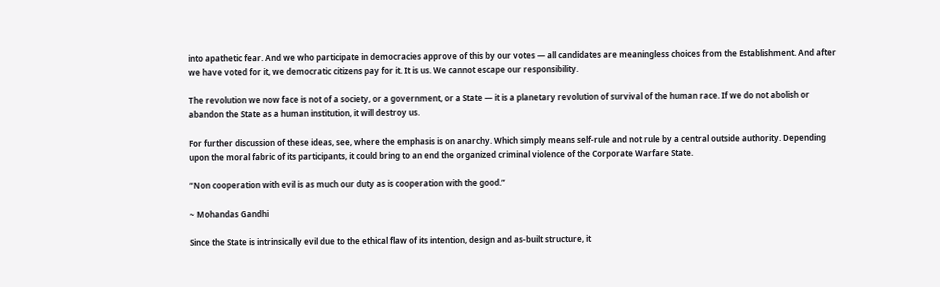into apathetic fear. And we who participate in democracies approve of this by our votes — all candidates are meaningless choices from the Establishment. And after we have voted for it, we democratic citizens pay for it. It is us. We cannot escape our responsibility.

The revolution we now face is not of a society, or a government, or a State — it is a planetary revolution of survival of the human race. If we do not abolish or abandon the State as a human institution, it will destroy us.

For further discussion of these ideas, see, where the emphasis is on anarchy. Which simply means self-rule and not rule by a central outside authority. Depending upon the moral fabric of its participants, it could bring to an end the organized criminal violence of the Corporate Warfare State.

“Non cooperation with evil is as much our duty as is cooperation with the good.”

~ Mohandas Gandhi

Since the State is intrinsically evil due to the ethical flaw of its intention, design and as-built structure, it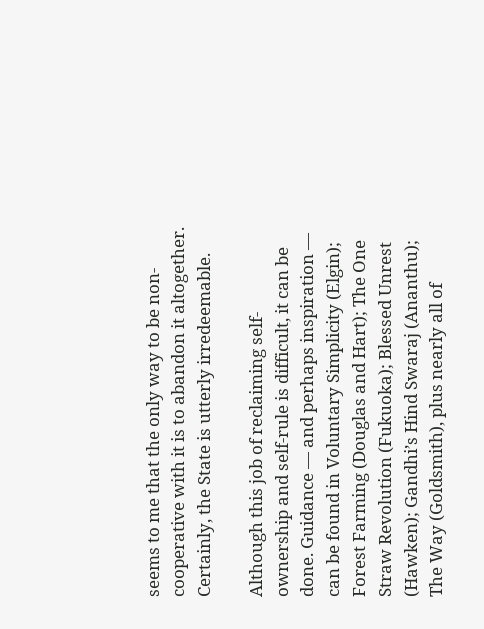seems to me that the only way to be non-cooperative with it is to abandon it altogether. Certainly, the State is utterly irredeemable.

Although this job of reclaiming self-ownership and self-rule is difficult, it can be done. Guidance — and perhaps inspiration — can be found in Voluntary Simplicity (Elgin); Forest Farming (Douglas and Hart); The One Straw Revolution (Fukuoka); Blessed Unrest (Hawken); Gandhi’s Hind Swaraj (Ananthu); The Way (Goldsmith), plus nearly all of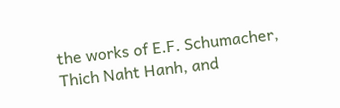the works of E.F. Schumacher, Thich Naht Hanh, and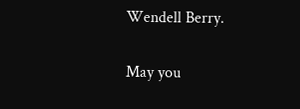Wendell Berry.

May you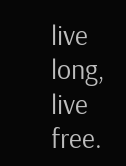live long, live free.